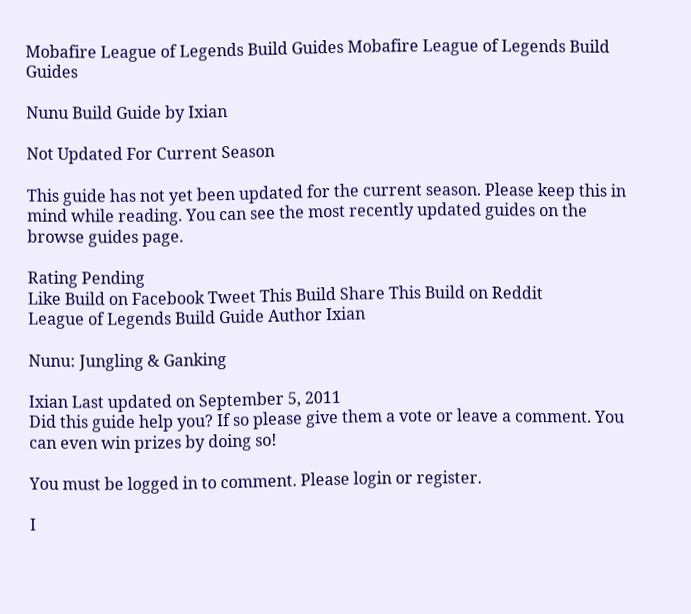Mobafire League of Legends Build Guides Mobafire League of Legends Build Guides

Nunu Build Guide by Ixian

Not Updated For Current Season

This guide has not yet been updated for the current season. Please keep this in mind while reading. You can see the most recently updated guides on the browse guides page.

Rating Pending
Like Build on Facebook Tweet This Build Share This Build on Reddit
League of Legends Build Guide Author Ixian

Nunu: Jungling & Ganking

Ixian Last updated on September 5, 2011
Did this guide help you? If so please give them a vote or leave a comment. You can even win prizes by doing so!

You must be logged in to comment. Please login or register.

I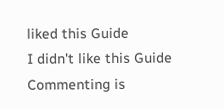liked this Guide
I didn't like this Guide
Commenting is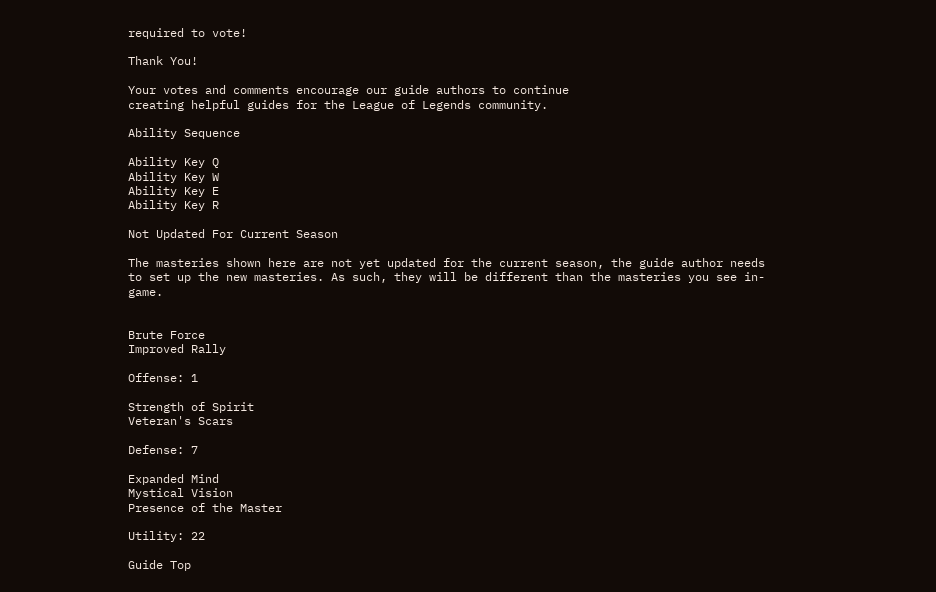required to vote!

Thank You!

Your votes and comments encourage our guide authors to continue
creating helpful guides for the League of Legends community.

Ability Sequence

Ability Key Q
Ability Key W
Ability Key E
Ability Key R

Not Updated For Current Season

The masteries shown here are not yet updated for the current season, the guide author needs to set up the new masteries. As such, they will be different than the masteries you see in-game.


Brute Force
Improved Rally

Offense: 1

Strength of Spirit
Veteran's Scars

Defense: 7

Expanded Mind
Mystical Vision
Presence of the Master

Utility: 22

Guide Top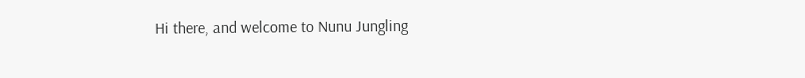Hi there, and welcome to Nunu Jungling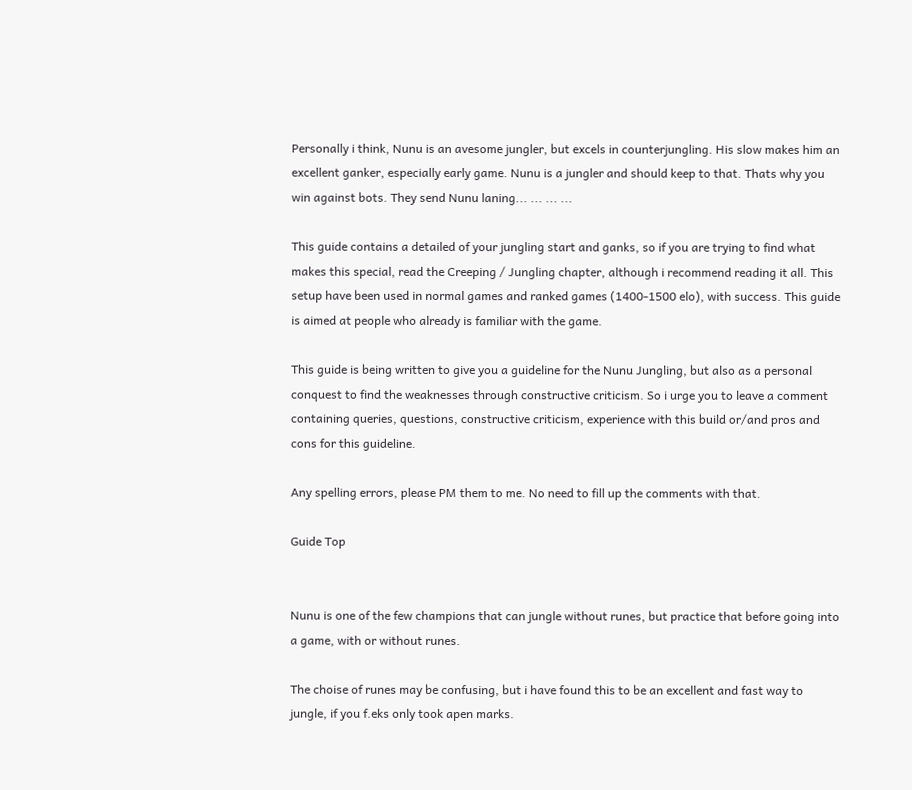Personally i think, Nunu is an avesome jungler, but excels in counterjungling. His slow makes him an excellent ganker, especially early game. Nunu is a jungler and should keep to that. Thats why you win against bots. They send Nunu laning... ... ... ...

This guide contains a detailed of your jungling start and ganks, so if you are trying to find what makes this special, read the Creeping / Jungling chapter, although i recommend reading it all. This setup have been used in normal games and ranked games (1400-1500 elo), with success. This guide is aimed at people who already is familiar with the game.

This guide is being written to give you a guideline for the Nunu Jungling, but also as a personal conquest to find the weaknesses through constructive criticism. So i urge you to leave a comment containing queries, questions, constructive criticism, experience with this build or/and pros and cons for this guideline.

Any spelling errors, please PM them to me. No need to fill up the comments with that.

Guide Top


Nunu is one of the few champions that can jungle without runes, but practice that before going into a game, with or without runes.

The choise of runes may be confusing, but i have found this to be an excellent and fast way to jungle, if you f.eks only took apen marks.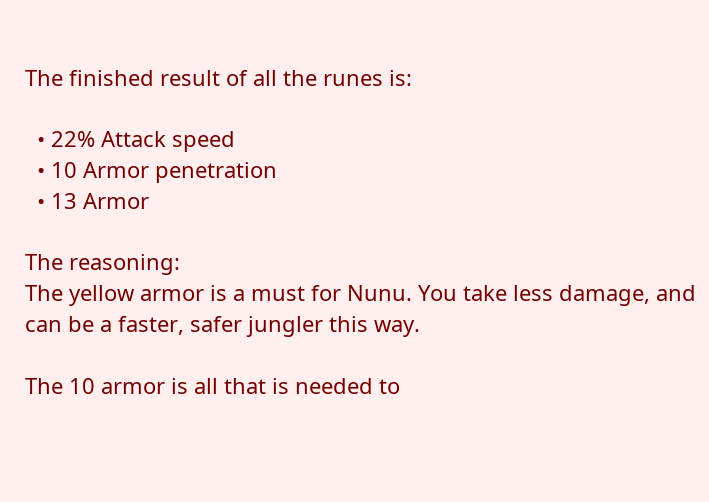The finished result of all the runes is:

  • 22% Attack speed
  • 10 Armor penetration
  • 13 Armor

The reasoning:
The yellow armor is a must for Nunu. You take less damage, and can be a faster, safer jungler this way.

The 10 armor is all that is needed to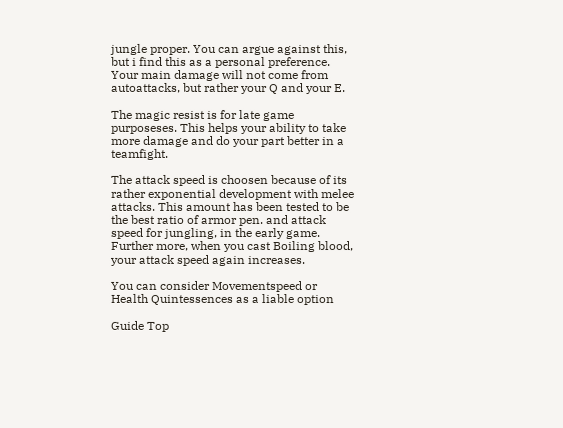jungle proper. You can argue against this, but i find this as a personal preference. Your main damage will not come from autoattacks, but rather your Q and your E.

The magic resist is for late game purposeses. This helps your ability to take more damage and do your part better in a teamfight.

The attack speed is choosen because of its rather exponential development with melee attacks. This amount has been tested to be the best ratio of armor pen. and attack speed for jungling, in the early game. Further more, when you cast Boiling blood, your attack speed again increases.

You can consider Movementspeed or Health Quintessences as a liable option

Guide Top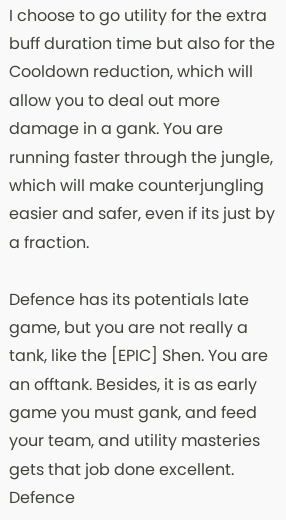I choose to go utility for the extra buff duration time but also for the Cooldown reduction, which will allow you to deal out more damage in a gank. You are running faster through the jungle, which will make counterjungling easier and safer, even if its just by a fraction.

Defence has its potentials late game, but you are not really a tank, like the [EPIC] Shen. You are an offtank. Besides, it is as early game you must gank, and feed your team, and utility masteries gets that job done excellent. Defence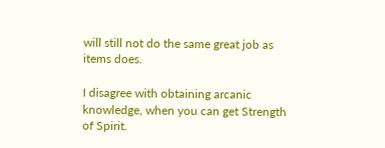will still not do the same great job as items does.

I disagree with obtaining arcanic knowledge, when you can get Strength of Spirit.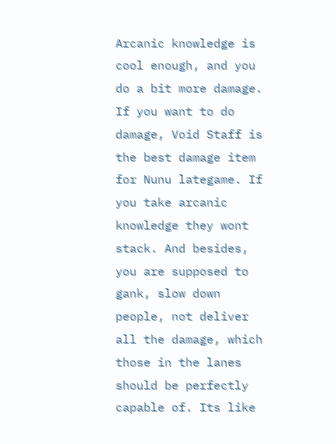Arcanic knowledge is cool enough, and you do a bit more damage. If you want to do damage, Void Staff is the best damage item for Nunu lategame. If you take arcanic knowledge they wont stack. And besides, you are supposed to gank, slow down people, not deliver all the damage, which those in the lanes should be perfectly capable of. Its like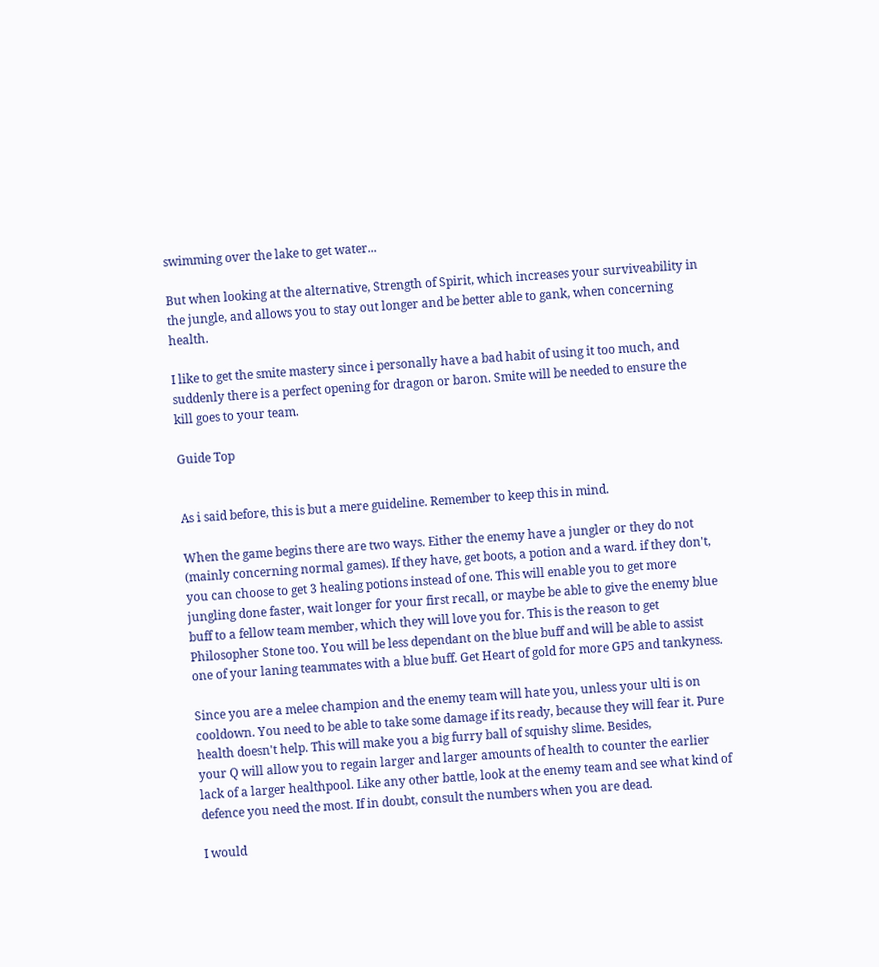swimming over the lake to get water...

But when looking at the alternative, Strength of Spirit, which increases your surviveability in the jungle, and allows you to stay out longer and be better able to gank, when concerning health.

I like to get the smite mastery since i personally have a bad habit of using it too much, and suddenly there is a perfect opening for dragon or baron. Smite will be needed to ensure the kill goes to your team.

Guide Top


As i said before, this is but a mere guideline. Remember to keep this in mind.

When the game begins there are two ways. Either the enemy have a jungler or they do not (mainly concerning normal games). If they have, get boots, a potion and a ward. if they don't, you can choose to get 3 healing potions instead of one. This will enable you to get more jungling done faster, wait longer for your first recall, or maybe be able to give the enemy blue buff to a fellow team member, which they will love you for. This is the reason to get Philosopher Stone too. You will be less dependant on the blue buff and will be able to assist one of your laning teammates with a blue buff. Get Heart of gold for more GP5 and tankyness.

Since you are a melee champion and the enemy team will hate you, unless your ulti is on cooldown. You need to be able to take some damage if its ready, because they will fear it. Pure health doesn't help. This will make you a big furry ball of squishy slime. Besides,
your Q will allow you to regain larger and larger amounts of health to counter the earlier lack of a larger healthpool. Like any other battle, look at the enemy team and see what kind of defence you need the most. If in doubt, consult the numbers when you are dead.

I would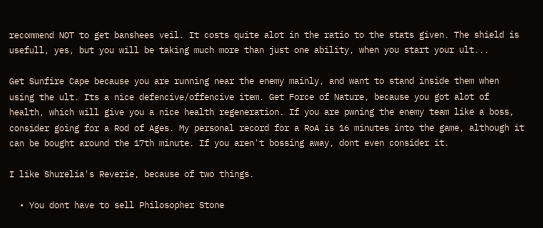recommend NOT to get banshees veil. It costs quite alot in the ratio to the stats given. The shield is usefull, yes, but you will be taking much more than just one ability, when you start your ult...

Get Sunfire Cape because you are running near the enemy mainly, and want to stand inside them when using the ult. Its a nice defencive/offencive item. Get Force of Nature, because you got alot of health, which will give you a nice health regeneration. If you are pwning the enemy team like a boss, consider going for a Rod of Ages. My personal record for a RoA is 16 minutes into the game, although it can be bought around the 17th minute. If you aren't bossing away, dont even consider it.

I like Shurelia's Reverie, because of two things.

  • You dont have to sell Philosopher Stone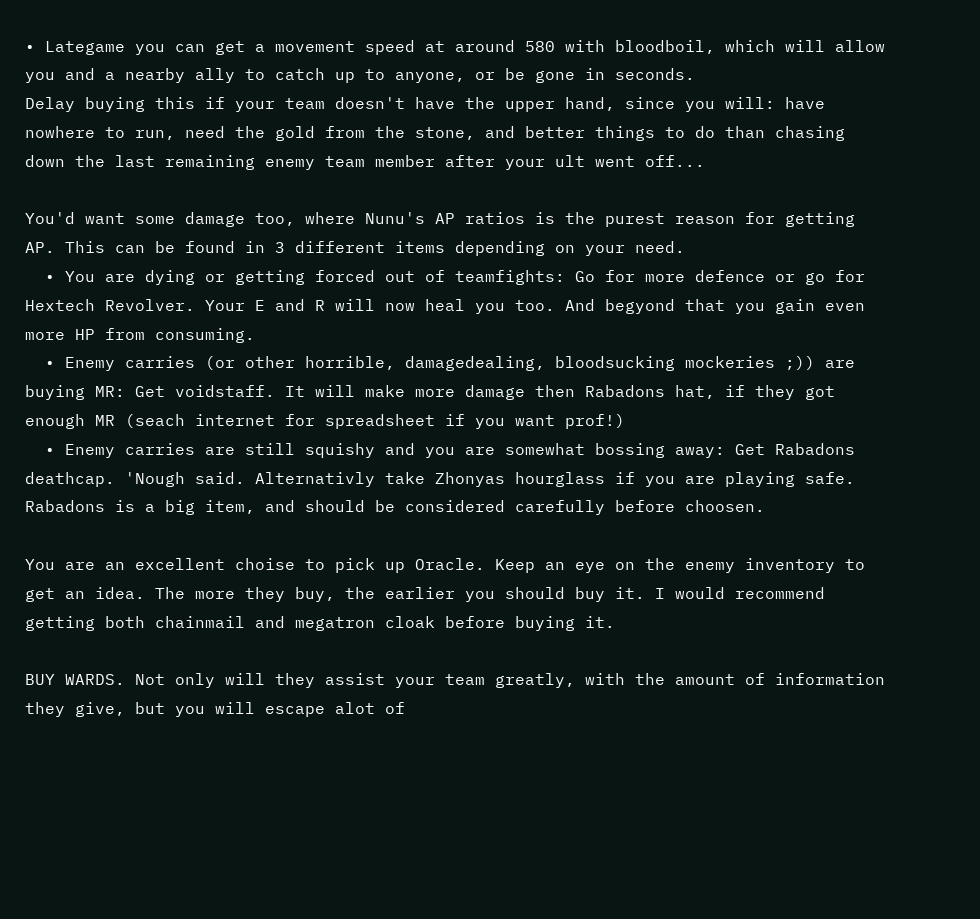• Lategame you can get a movement speed at around 580 with bloodboil, which will allow you and a nearby ally to catch up to anyone, or be gone in seconds.
Delay buying this if your team doesn't have the upper hand, since you will: have nowhere to run, need the gold from the stone, and better things to do than chasing down the last remaining enemy team member after your ult went off...

You'd want some damage too, where Nunu's AP ratios is the purest reason for getting AP. This can be found in 3 different items depending on your need.
  • You are dying or getting forced out of teamfights: Go for more defence or go for Hextech Revolver. Your E and R will now heal you too. And begyond that you gain even more HP from consuming.
  • Enemy carries (or other horrible, damagedealing, bloodsucking mockeries ;)) are buying MR: Get voidstaff. It will make more damage then Rabadons hat, if they got enough MR (seach internet for spreadsheet if you want prof!)
  • Enemy carries are still squishy and you are somewhat bossing away: Get Rabadons deathcap. 'Nough said. Alternativly take Zhonyas hourglass if you are playing safe. Rabadons is a big item, and should be considered carefully before choosen.

You are an excellent choise to pick up Oracle. Keep an eye on the enemy inventory to get an idea. The more they buy, the earlier you should buy it. I would recommend getting both chainmail and megatron cloak before buying it.

BUY WARDS. Not only will they assist your team greatly, with the amount of information they give, but you will escape alot of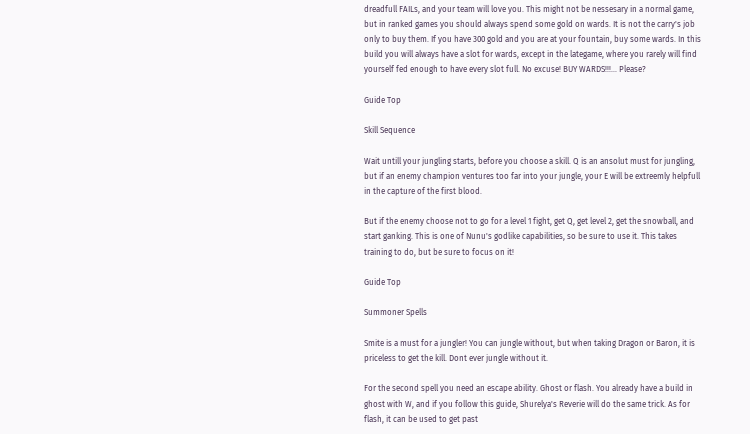dreadfull FAILs, and your team will love you. This might not be nessesary in a normal game, but in ranked games you should always spend some gold on wards. It is not the carry's job only to buy them. If you have 300 gold and you are at your fountain, buy some wards. In this build you will always have a slot for wards, except in the lategame, where you rarely will find yourself fed enough to have every slot full. No excuse! BUY WARDS!!!... Please?

Guide Top

Skill Sequence

Wait untill your jungling starts, before you choose a skill. Q is an ansolut must for jungling, but if an enemy champion ventures too far into your jungle, your E will be extreemly helpfull in the capture of the first blood.

But if the enemy choose not to go for a level 1 fight, get Q, get level 2, get the snowball, and start ganking. This is one of Nunu's godlike capabilities, so be sure to use it. This takes training to do, but be sure to focus on it!

Guide Top

Summoner Spells

Smite is a must for a jungler! You can jungle without, but when taking Dragon or Baron, it is priceless to get the kill. Dont ever jungle without it.

For the second spell you need an escape ability. Ghost or flash. You already have a build in ghost with W, and if you follow this guide, Shurelya's Reverie will do the same trick. As for flash, it can be used to get past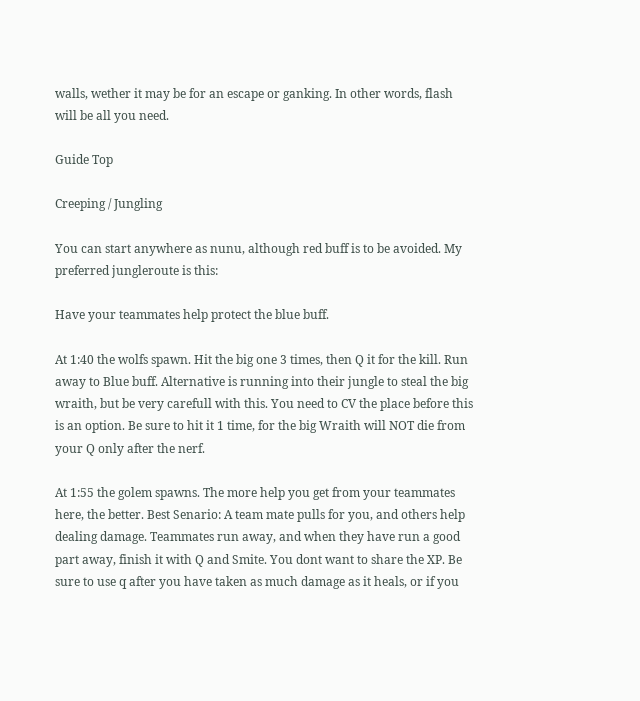walls, wether it may be for an escape or ganking. In other words, flash will be all you need.

Guide Top

Creeping / Jungling

You can start anywhere as nunu, although red buff is to be avoided. My preferred jungleroute is this:

Have your teammates help protect the blue buff.

At 1:40 the wolfs spawn. Hit the big one 3 times, then Q it for the kill. Run away to Blue buff. Alternative is running into their jungle to steal the big wraith, but be very carefull with this. You need to CV the place before this is an option. Be sure to hit it 1 time, for the big Wraith will NOT die from your Q only after the nerf.

At 1:55 the golem spawns. The more help you get from your teammates here, the better. Best Senario: A team mate pulls for you, and others help dealing damage. Teammates run away, and when they have run a good part away, finish it with Q and Smite. You dont want to share the XP. Be sure to use q after you have taken as much damage as it heals, or if you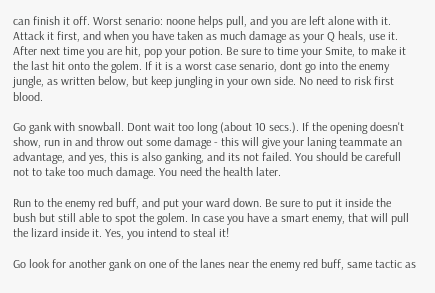can finish it off. Worst senario: noone helps pull, and you are left alone with it. Attack it first, and when you have taken as much damage as your Q heals, use it. After next time you are hit, pop your potion. Be sure to time your Smite, to make it the last hit onto the golem. If it is a worst case senario, dont go into the enemy jungle, as written below, but keep jungling in your own side. No need to risk first blood.

Go gank with snowball. Dont wait too long (about 10 secs.). If the opening doesn't show, run in and throw out some damage - this will give your laning teammate an advantage, and yes, this is also ganking, and its not failed. You should be carefull not to take too much damage. You need the health later.

Run to the enemy red buff, and put your ward down. Be sure to put it inside the bush but still able to spot the golem. In case you have a smart enemy, that will pull the lizard inside it. Yes, you intend to steal it!

Go look for another gank on one of the lanes near the enemy red buff, same tactic as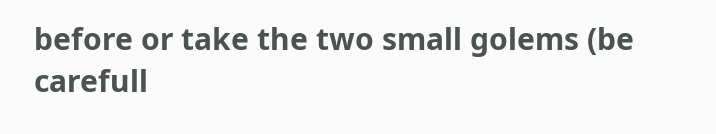before or take the two small golems (be carefull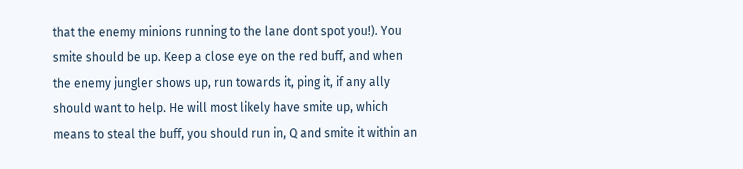that the enemy minions running to the lane dont spot you!). You smite should be up. Keep a close eye on the red buff, and when the enemy jungler shows up, run towards it, ping it, if any ally should want to help. He will most likely have smite up, which means to steal the buff, you should run in, Q and smite it within an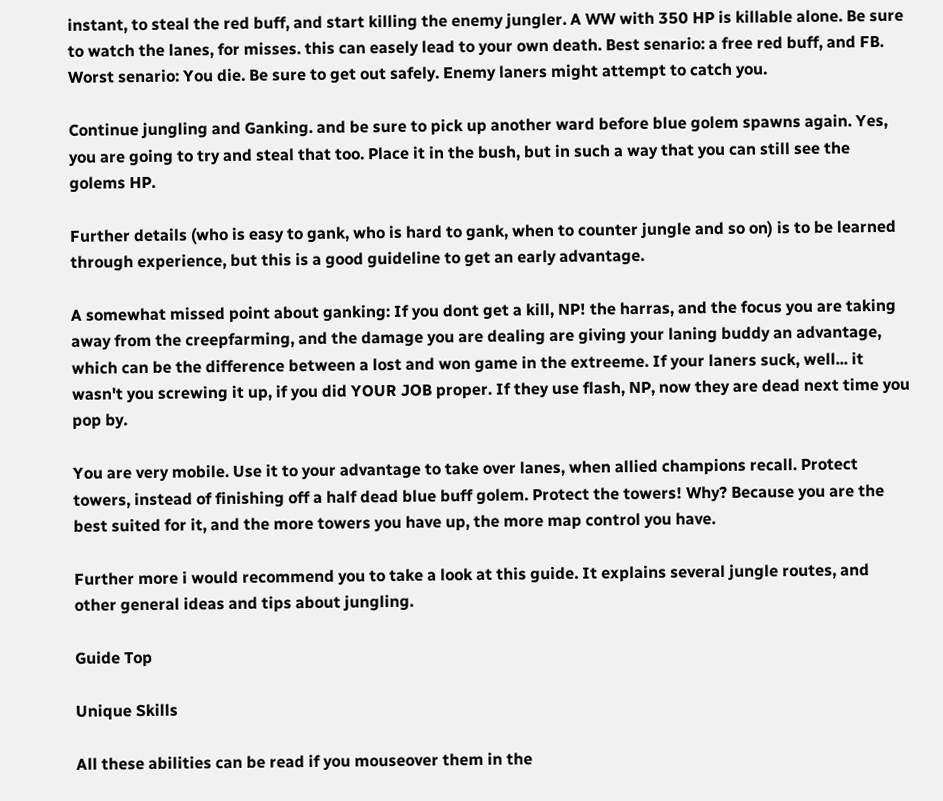instant, to steal the red buff, and start killing the enemy jungler. A WW with 350 HP is killable alone. Be sure to watch the lanes, for misses. this can easely lead to your own death. Best senario: a free red buff, and FB. Worst senario: You die. Be sure to get out safely. Enemy laners might attempt to catch you.

Continue jungling and Ganking. and be sure to pick up another ward before blue golem spawns again. Yes, you are going to try and steal that too. Place it in the bush, but in such a way that you can still see the golems HP.

Further details (who is easy to gank, who is hard to gank, when to counter jungle and so on) is to be learned through experience, but this is a good guideline to get an early advantage.

A somewhat missed point about ganking: If you dont get a kill, NP! the harras, and the focus you are taking away from the creepfarming, and the damage you are dealing are giving your laning buddy an advantage, which can be the difference between a lost and won game in the extreeme. If your laners suck, well... it wasn't you screwing it up, if you did YOUR JOB proper. If they use flash, NP, now they are dead next time you pop by.

You are very mobile. Use it to your advantage to take over lanes, when allied champions recall. Protect towers, instead of finishing off a half dead blue buff golem. Protect the towers! Why? Because you are the best suited for it, and the more towers you have up, the more map control you have.

Further more i would recommend you to take a look at this guide. It explains several jungle routes, and other general ideas and tips about jungling.

Guide Top

Unique Skills

All these abilities can be read if you mouseover them in the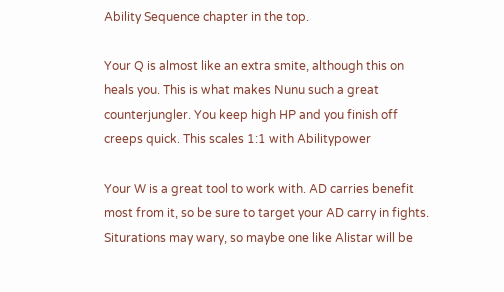Ability Sequence chapter in the top.

Your Q is almost like an extra smite, although this on heals you. This is what makes Nunu such a great counterjungler. You keep high HP and you finish off creeps quick. This scales 1:1 with Abilitypower

Your W is a great tool to work with. AD carries benefit most from it, so be sure to target your AD carry in fights. Siturations may wary, so maybe one like Alistar will be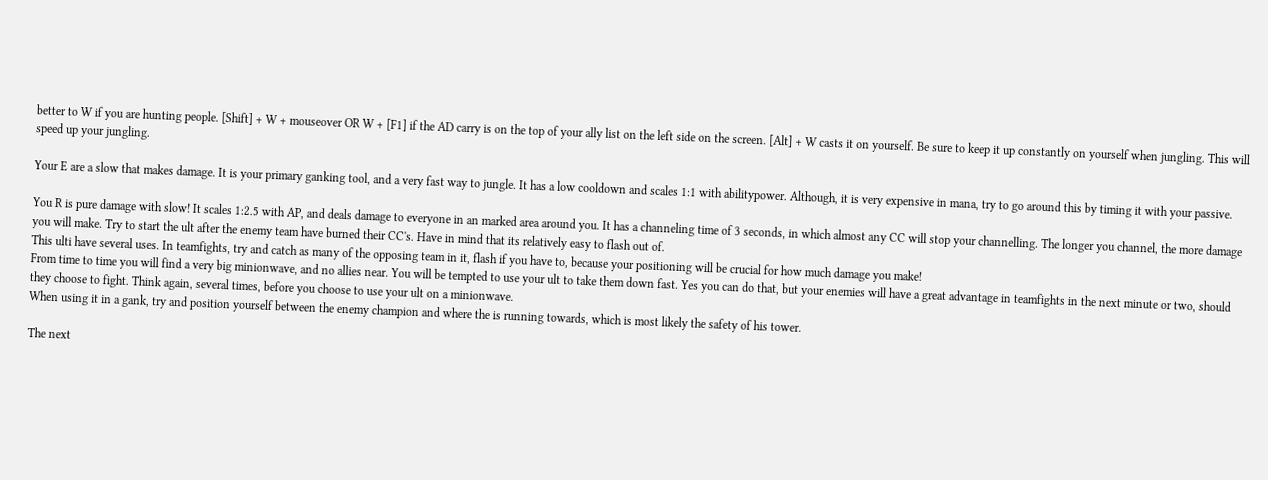better to W if you are hunting people. [Shift] + W + mouseover OR W + [F1] if the AD carry is on the top of your ally list on the left side on the screen. [Alt] + W casts it on yourself. Be sure to keep it up constantly on yourself when jungling. This will speed up your jungling.

Your E are a slow that makes damage. It is your primary ganking tool, and a very fast way to jungle. It has a low cooldown and scales 1:1 with abilitypower. Although, it is very expensive in mana, try to go around this by timing it with your passive.

You R is pure damage with slow! It scales 1:2.5 with AP, and deals damage to everyone in an marked area around you. It has a channeling time of 3 seconds, in which almost any CC will stop your channelling. The longer you channel, the more damage you will make. Try to start the ult after the enemy team have burned their CC's. Have in mind that its relatively easy to flash out of.
This ulti have several uses. In teamfights, try and catch as many of the opposing team in it, flash if you have to, because your positioning will be crucial for how much damage you make!
From time to time you will find a very big minionwave, and no allies near. You will be tempted to use your ult to take them down fast. Yes you can do that, but your enemies will have a great advantage in teamfights in the next minute or two, should they choose to fight. Think again, several times, before you choose to use your ult on a minionwave.
When using it in a gank, try and position yourself between the enemy champion and where the is running towards, which is most likely the safety of his tower.

The next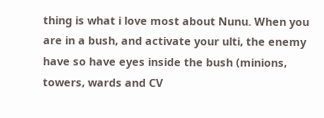thing is what i love most about Nunu. When you are in a bush, and activate your ulti, the enemy have so have eyes inside the bush (minions, towers, wards and CV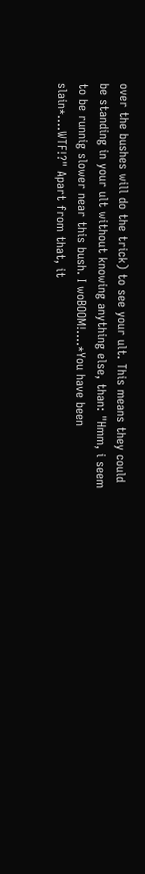over the bushes will do the trick) to see your ult. This means they could be standing in your ult without knowing anything else, than: "Hmm, i seem to be runnig slower near this bush. I woBOOM!....*You have been slain*....WTF!?" Apart from that, it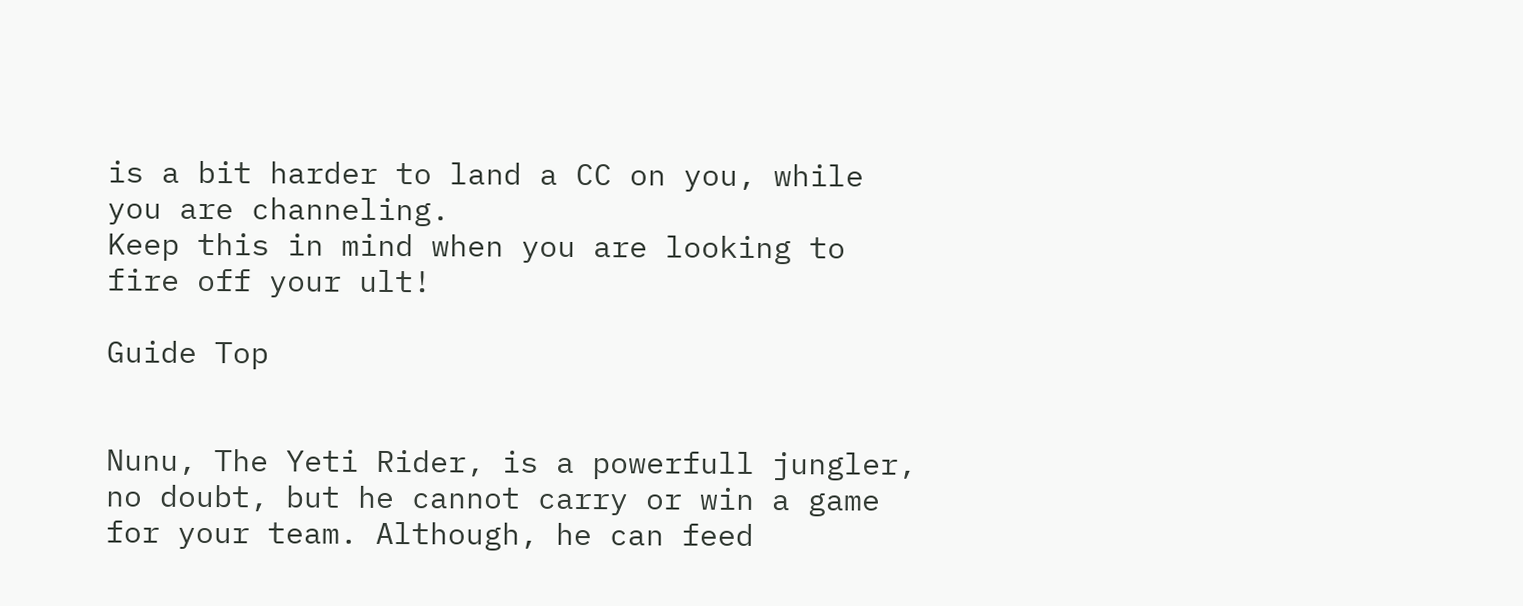is a bit harder to land a CC on you, while you are channeling.
Keep this in mind when you are looking to fire off your ult!

Guide Top


Nunu, The Yeti Rider, is a powerfull jungler, no doubt, but he cannot carry or win a game for your team. Although, he can feed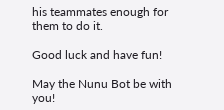his teammates enough for them to do it.

Good luck and have fun!

May the Nunu Bot be with you!